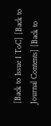[Back to Issue 1 ToC] [Back to Journal Contents] [Back to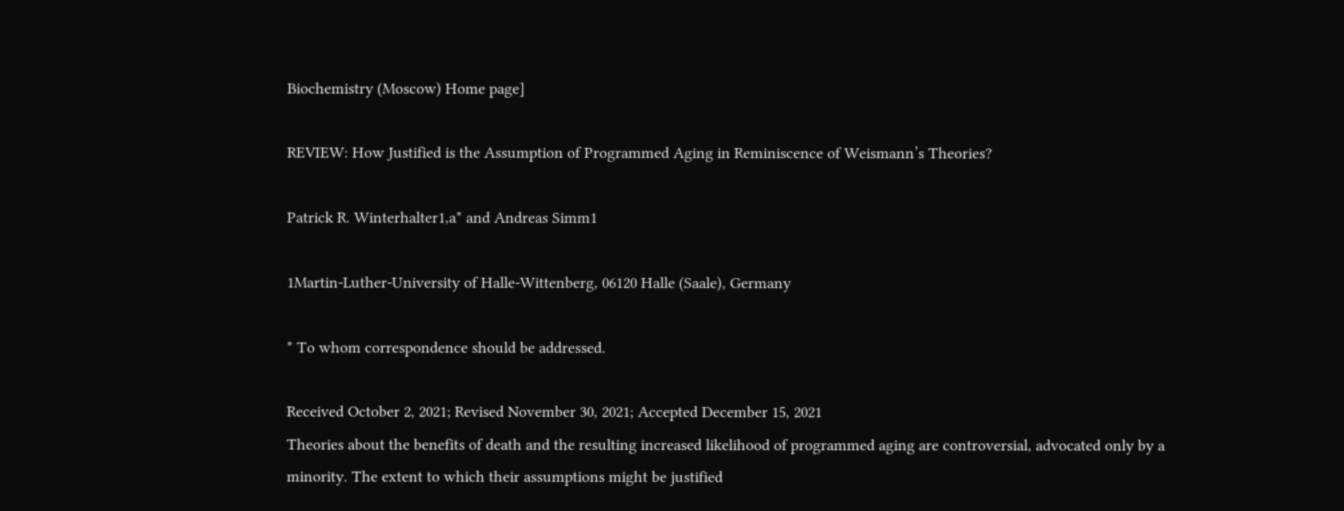Biochemistry (Moscow) Home page]

REVIEW: How Justified is the Assumption of Programmed Aging in Reminiscence of Weismann’s Theories?

Patrick R. Winterhalter1,a* and Andreas Simm1

1Martin-Luther-University of Halle-Wittenberg, 06120 Halle (Saale), Germany

* To whom correspondence should be addressed.

Received October 2, 2021; Revised November 30, 2021; Accepted December 15, 2021
Theories about the benefits of death and the resulting increased likelihood of programmed aging are controversial, advocated only by a minority. The extent to which their assumptions might be justified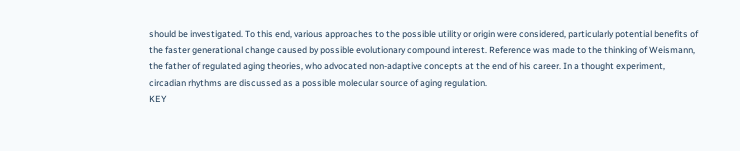should be investigated. To this end, various approaches to the possible utility or origin were considered, particularly potential benefits of the faster generational change caused by possible evolutionary compound interest. Reference was made to the thinking of Weismann, the father of regulated aging theories, who advocated non-adaptive concepts at the end of his career. In a thought experiment, circadian rhythms are discussed as a possible molecular source of aging regulation.
KEY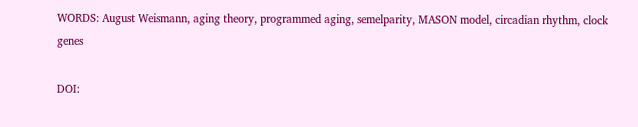WORDS: August Weismann, aging theory, programmed aging, semelparity, MASON model, circadian rhythm, clock genes

DOI: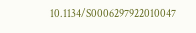10.1134/S0006297922010047